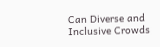Can Diverse and Inclusive Crowds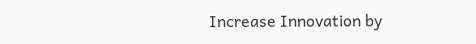Increase Innovation by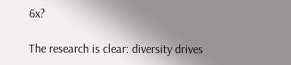6x?

The research is clear: diversity drives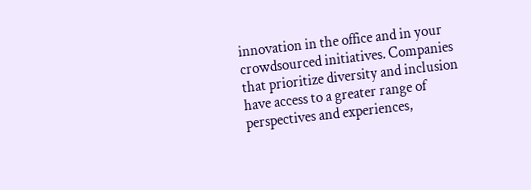innovation in the office and in your crowdsourced initiatives. Companies that prioritize diversity and inclusion have access to a greater range of perspectives and experiences,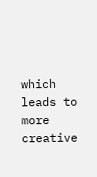which leads to more creative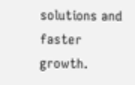solutions and faster growth.